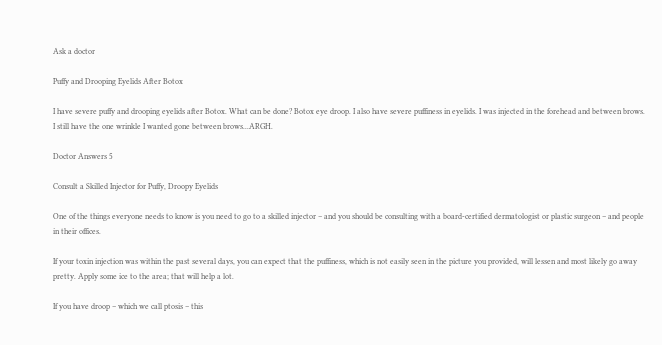Ask a doctor

Puffy and Drooping Eyelids After Botox

I have severe puffy and drooping eyelids after Botox. What can be done? Botox eye droop. I also have severe puffiness in eyelids. I was injected in the forehead and between brows. I still have the one wrinkle I wanted gone between brows...ARGH.

Doctor Answers 5

Consult a Skilled Injector for Puffy, Droopy Eyelids

One of the things everyone needs to know is you need to go to a skilled injector – and you should be consulting with a board-certified dermatologist or plastic surgeon – and people in their offices.

If your toxin injection was within the past several days, you can expect that the puffiness, which is not easily seen in the picture you provided, will lessen and most likely go away pretty. Apply some ice to the area; that will help a lot.

If you have droop – which we call ptosis – this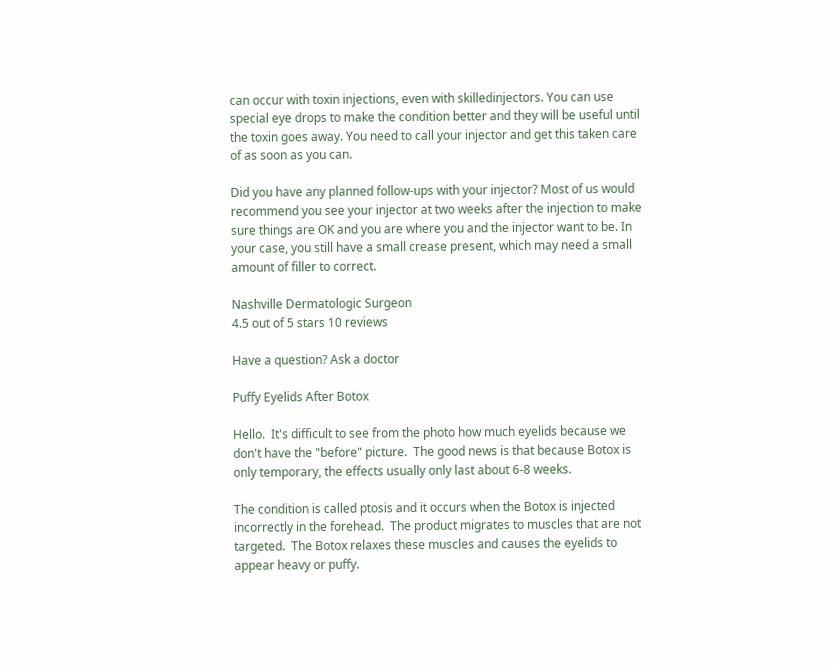can occur with toxin injections, even with skilledinjectors. You can use special eye drops to make the condition better and they will be useful until the toxin goes away. You need to call your injector and get this taken care of as soon as you can.

Did you have any planned follow-ups with your injector? Most of us would recommend you see your injector at two weeks after the injection to make sure things are OK and you are where you and the injector want to be. In your case, you still have a small crease present, which may need a small amount of filler to correct.

Nashville Dermatologic Surgeon
4.5 out of 5 stars 10 reviews

Have a question? Ask a doctor

Puffy Eyelids After Botox

Hello.  It's difficult to see from the photo how much eyelids because we don't have the "before" picture.  The good news is that because Botox is only temporary, the effects usually only last about 6-8 weeks.

The condition is called ptosis and it occurs when the Botox is injected incorrectly in the forehead.  The product migrates to muscles that are not targeted.  The Botox relaxes these muscles and causes the eyelids to appear heavy or puffy.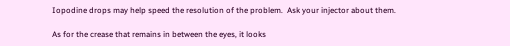Iopodine drops may help speed the resolution of the problem.  Ask your injector about them.

As for the crease that remains in between the eyes, it looks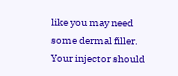like you may need some dermal filler.  Your injector should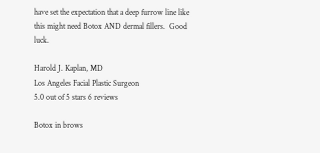have set the expectation that a deep furrow line like this might need Botox AND dermal fillers.  Good luck.

Harold J. Kaplan, MD
Los Angeles Facial Plastic Surgeon
5.0 out of 5 stars 6 reviews

Botox in brows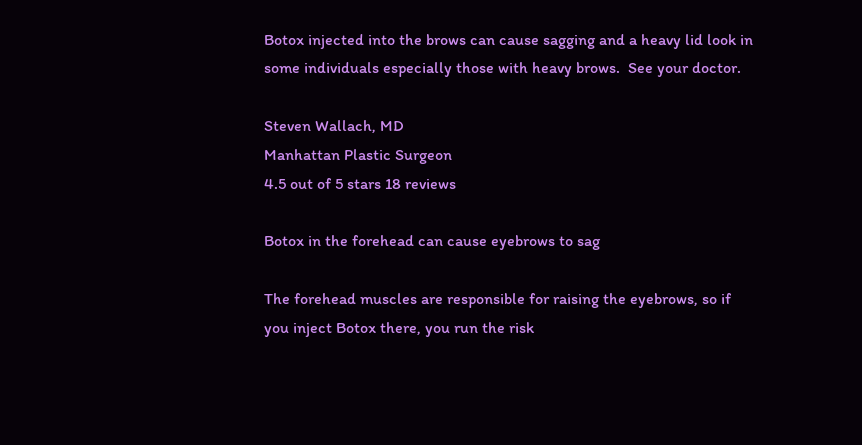Botox injected into the brows can cause sagging and a heavy lid look in some individuals especially those with heavy brows.  See your doctor.

Steven Wallach, MD
Manhattan Plastic Surgeon
4.5 out of 5 stars 18 reviews

Botox in the forehead can cause eyebrows to sag

The forehead muscles are responsible for raising the eyebrows, so if you inject Botox there, you run the risk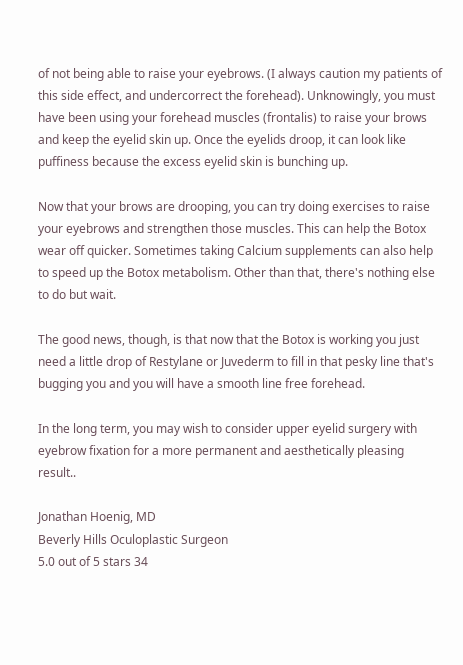of not being able to raise your eyebrows. (I always caution my patients of this side effect, and undercorrect the forehead). Unknowingly, you must have been using your forehead muscles (frontalis) to raise your brows and keep the eyelid skin up. Once the eyelids droop, it can look like puffiness because the excess eyelid skin is bunching up.

Now that your brows are drooping, you can try doing exercises to raise your eyebrows and strengthen those muscles. This can help the Botox wear off quicker. Sometimes taking Calcium supplements can also help to speed up the Botox metabolism. Other than that, there's nothing else to do but wait.

The good news, though, is that now that the Botox is working you just need a little drop of Restylane or Juvederm to fill in that pesky line that's bugging you and you will have a smooth line free forehead.

In the long term, you may wish to consider upper eyelid surgery with eyebrow fixation for a more permanent and aesthetically pleasing result..

Jonathan Hoenig, MD
Beverly Hills Oculoplastic Surgeon
5.0 out of 5 stars 34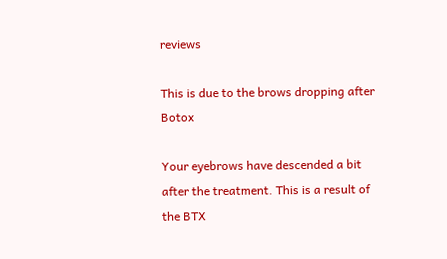reviews

This is due to the brows dropping after Botox

Your eyebrows have descended a bit after the treatment. This is a result of the BTX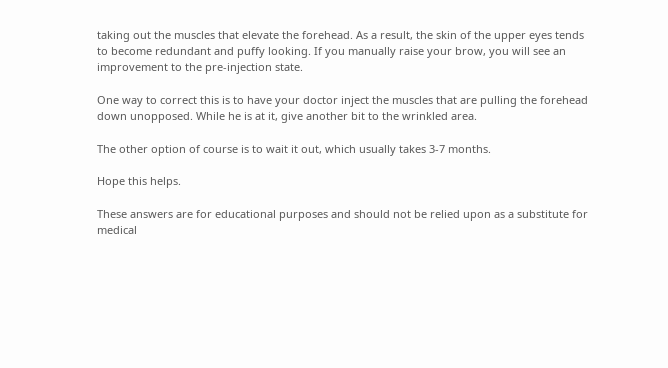taking out the muscles that elevate the forehead. As a result, the skin of the upper eyes tends to become redundant and puffy looking. If you manually raise your brow, you will see an improvement to the pre-injection state.

One way to correct this is to have your doctor inject the muscles that are pulling the forehead down unopposed. While he is at it, give another bit to the wrinkled area.

The other option of course is to wait it out, which usually takes 3-7 months.

Hope this helps.

These answers are for educational purposes and should not be relied upon as a substitute for medical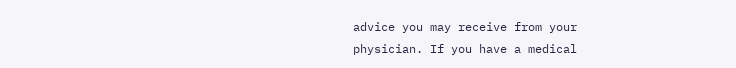advice you may receive from your physician. If you have a medical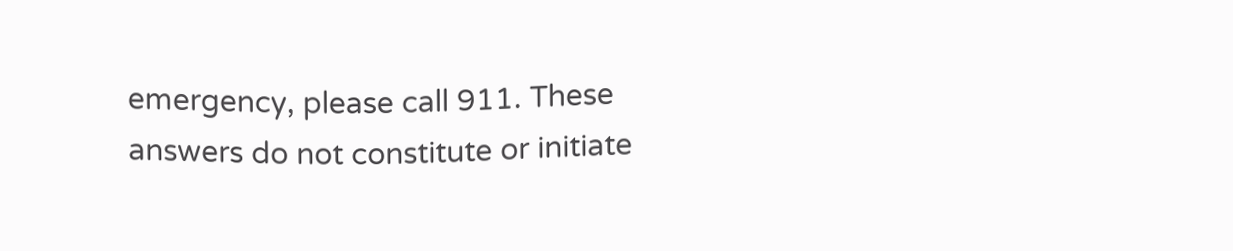emergency, please call 911. These answers do not constitute or initiate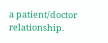a patient/doctor relationship.